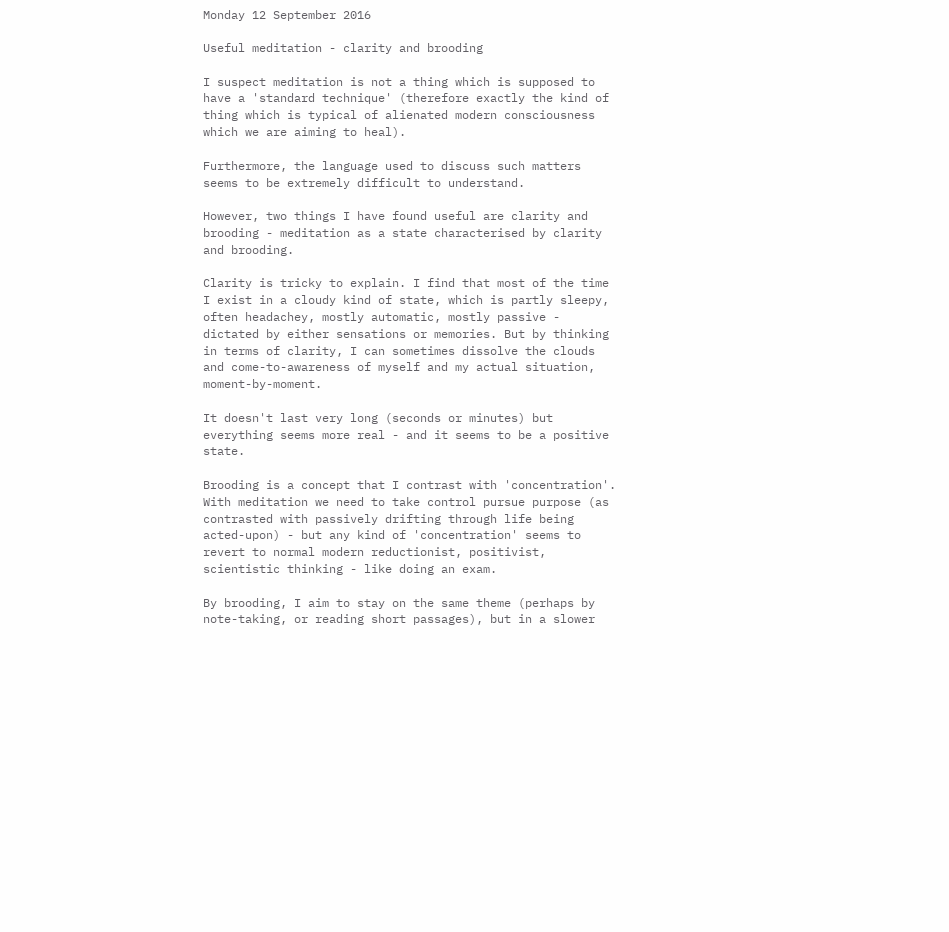Monday 12 September 2016

Useful meditation - clarity and brooding

I suspect meditation is not a thing which is supposed to have a 'standard technique' (therefore exactly the kind of thing which is typical of alienated modern consciousness which we are aiming to heal).

Furthermore, the language used to discuss such matters seems to be extremely difficult to understand.

However, two things I have found useful are clarity and brooding - meditation as a state characterised by clarity and brooding.

Clarity is tricky to explain. I find that most of the time I exist in a cloudy kind of state, which is partly sleepy, often headachey, mostly automatic, mostly passive - dictated by either sensations or memories. But by thinking in terms of clarity, I can sometimes dissolve the clouds and come-to-awareness of myself and my actual situation, moment-by-moment.

It doesn't last very long (seconds or minutes) but everything seems more real - and it seems to be a positive state.

Brooding is a concept that I contrast with 'concentration'. With meditation we need to take control pursue purpose (as contrasted with passively drifting through life being acted-upon) - but any kind of 'concentration' seems to revert to normal modern reductionist, positivist, scientistic thinking - like doing an exam.

By brooding, I aim to stay on the same theme (perhaps by note-taking, or reading short passages), but in a slower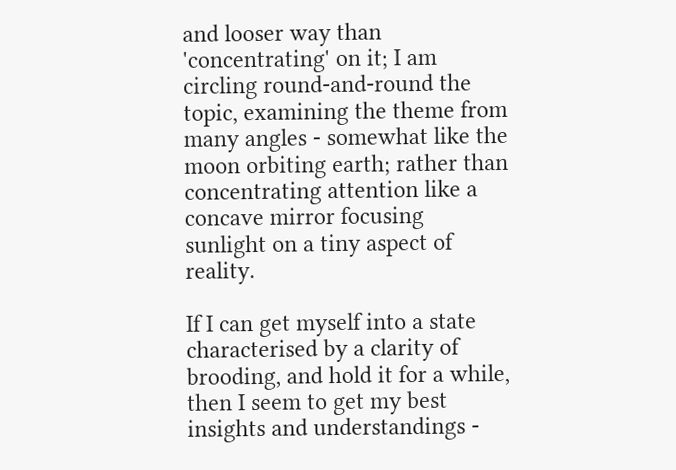and looser way than 'concentrating' on it; I am circling round-and-round the topic, examining the theme from many angles - somewhat like the moon orbiting earth; rather than concentrating attention like a concave mirror focusing sunlight on a tiny aspect of reality.

If I can get myself into a state characterised by a clarity of brooding, and hold it for a while, then I seem to get my best insights and understandings -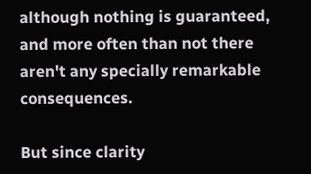although nothing is guaranteed, and more often than not there aren't any specially remarkable consequences.

But since clarity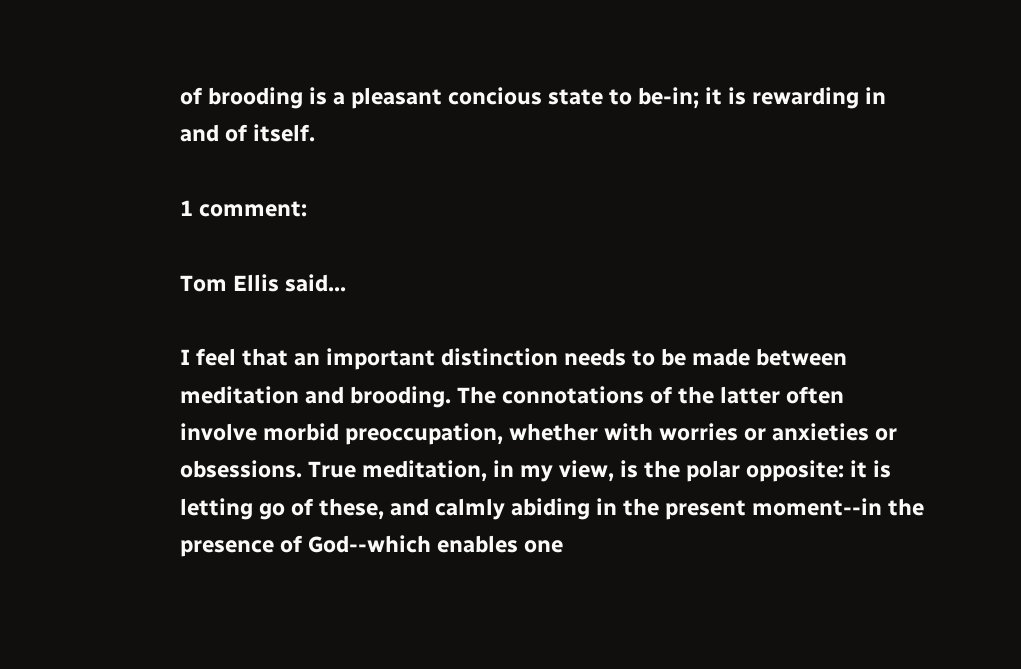of brooding is a pleasant concious state to be-in; it is rewarding in and of itself.

1 comment:

Tom Ellis said...

I feel that an important distinction needs to be made between meditation and brooding. The connotations of the latter often involve morbid preoccupation, whether with worries or anxieties or obsessions. True meditation, in my view, is the polar opposite: it is letting go of these, and calmly abiding in the present moment--in the presence of God--which enables one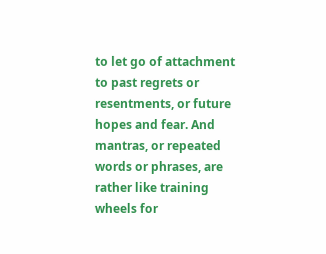to let go of attachment to past regrets or resentments, or future hopes and fear. And mantras, or repeated words or phrases, are rather like training wheels for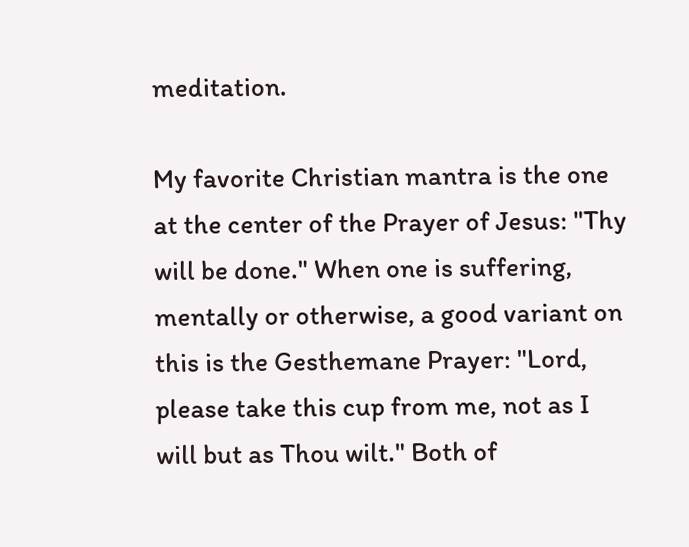meditation.

My favorite Christian mantra is the one at the center of the Prayer of Jesus: "Thy will be done." When one is suffering, mentally or otherwise, a good variant on this is the Gesthemane Prayer: "Lord, please take this cup from me, not as I will but as Thou wilt." Both of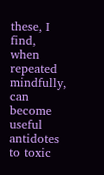these, I find, when repeated mindfully, can become useful antidotes to toxic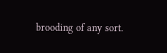brooding of any sort.